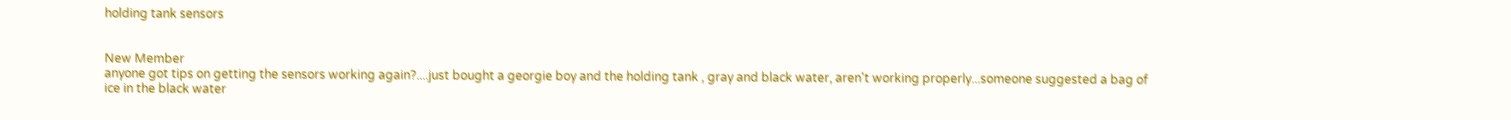holding tank sensors


New Member
anyone got tips on getting the sensors working again?....just bought a georgie boy and the holding tank , gray and black water, aren't working properly...someone suggested a bag of ice in the black water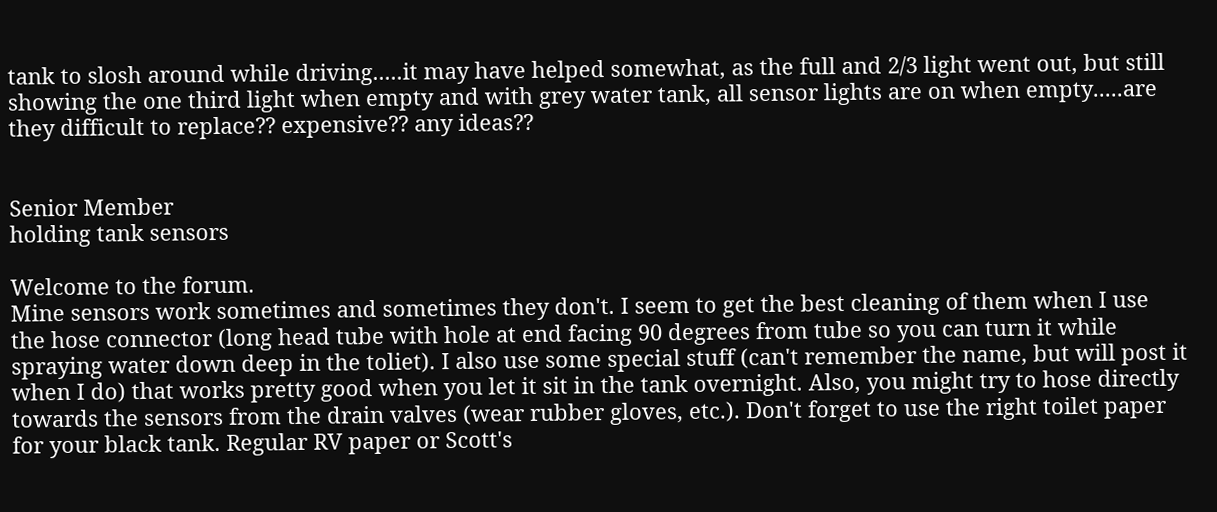tank to slosh around while driving.....it may have helped somewhat, as the full and 2/3 light went out, but still showing the one third light when empty and with grey water tank, all sensor lights are on when empty.....are they difficult to replace?? expensive?? any ideas??


Senior Member
holding tank sensors

Welcome to the forum.
Mine sensors work sometimes and sometimes they don't. I seem to get the best cleaning of them when I use the hose connector (long head tube with hole at end facing 90 degrees from tube so you can turn it while spraying water down deep in the toliet). I also use some special stuff (can't remember the name, but will post it when I do) that works pretty good when you let it sit in the tank overnight. Also, you might try to hose directly towards the sensors from the drain valves (wear rubber gloves, etc.). Don't forget to use the right toilet paper for your black tank. Regular RV paper or Scott's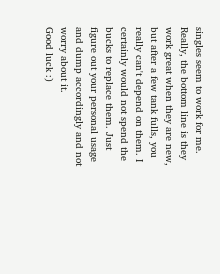singles seem to work for me.
Really, the bottom line is they work great when they are new, but after a few tank fulls, you really can't depend on them. I certainly would not spend the bucks to replace them. Just figure out your personal usage and dump accordingly and not worry about it.
Good luck :)